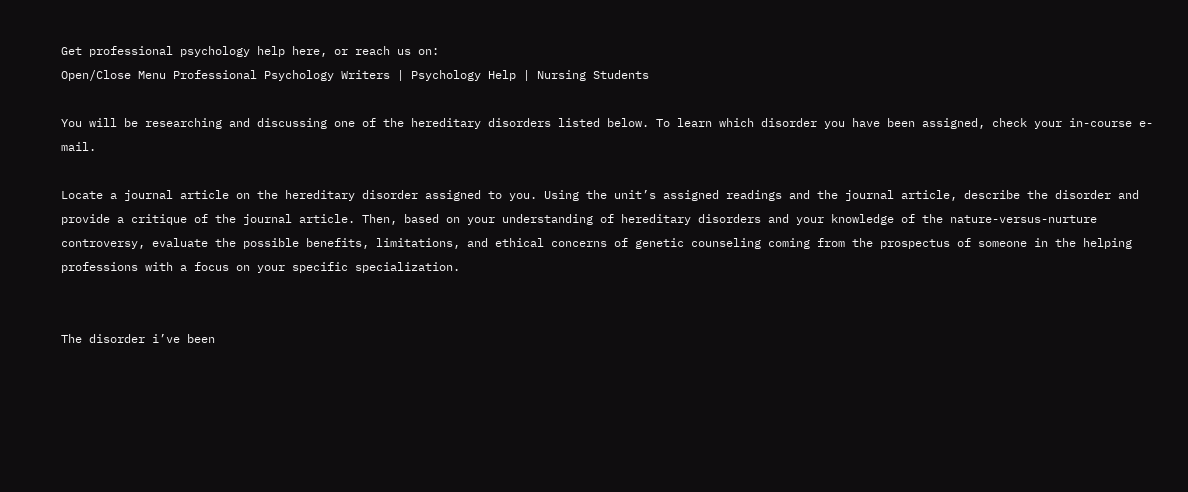Get professional psychology help here, or reach us on:
Open/Close Menu Professional Psychology Writers | Psychology Help | Nursing Students

You will be researching and discussing one of the hereditary disorders listed below. To learn which disorder you have been assigned, check your in-course e-mail.

Locate a journal article on the hereditary disorder assigned to you. Using the unit’s assigned readings and the journal article, describe the disorder and provide a critique of the journal article. Then, based on your understanding of hereditary disorders and your knowledge of the nature-versus-nurture controversy, evaluate the possible benefits, limitations, and ethical concerns of genetic counseling coming from the prospectus of someone in the helping professions with a focus on your specific specialization.


The disorder i’ve been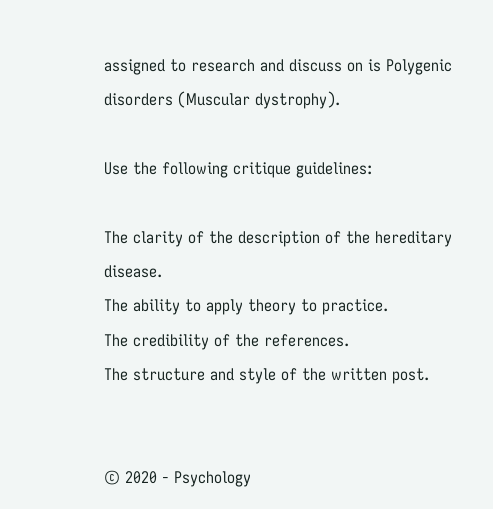assigned to research and discuss on is Polygenic disorders (Muscular dystrophy).

Use the following critique guidelines:

The clarity of the description of the hereditary disease.
The ability to apply theory to practice.
The credibility of the references.
The structure and style of the written post.


© 2020 - Psychology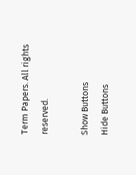Term Papers. All rights reserved.

Show Buttons
Hide Buttons